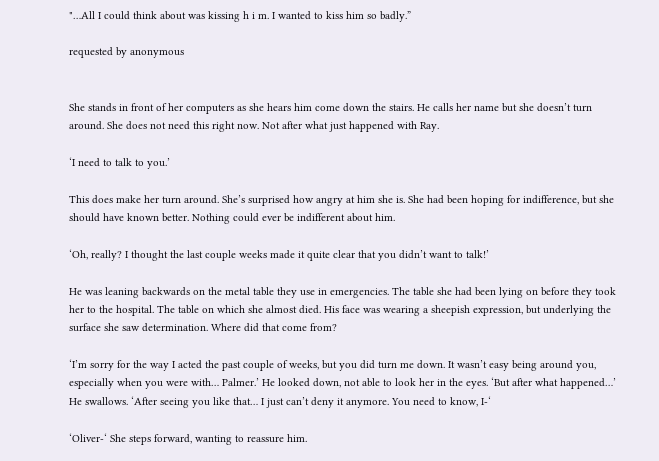"…All I could think about was kissing h i m. I wanted to kiss him so badly.”

requested by anonymous


She stands in front of her computers as she hears him come down the stairs. He calls her name but she doesn’t turn around. She does not need this right now. Not after what just happened with Ray.

‘I need to talk to you.’

This does make her turn around. She’s surprised how angry at him she is. She had been hoping for indifference, but she should have known better. Nothing could ever be indifferent about him.

‘Oh, really? I thought the last couple weeks made it quite clear that you didn’t want to talk!’

He was leaning backwards on the metal table they use in emergencies. The table she had been lying on before they took her to the hospital. The table on which she almost died. His face was wearing a sheepish expression, but underlying the surface she saw determination. Where did that come from?

‘I’m sorry for the way I acted the past couple of weeks, but you did turn me down. It wasn’t easy being around you, especially when you were with… Palmer.’ He looked down, not able to look her in the eyes. ‘But after what happened…’ He swallows. ‘After seeing you like that… I just can’t deny it anymore. You need to know, I-‘

‘Oliver-‘ She steps forward, wanting to reassure him.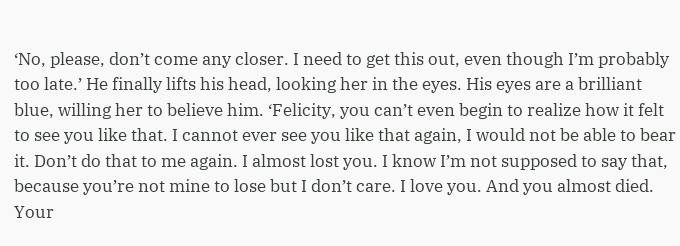‘No, please, don’t come any closer. I need to get this out, even though I’m probably too late.’ He finally lifts his head, looking her in the eyes. His eyes are a brilliant blue, willing her to believe him. ‘Felicity, you can’t even begin to realize how it felt to see you like that. I cannot ever see you like that again, I would not be able to bear it. Don’t do that to me again. I almost lost you. I know I’m not supposed to say that, because you’re not mine to lose but I don’t care. I love you. And you almost died. Your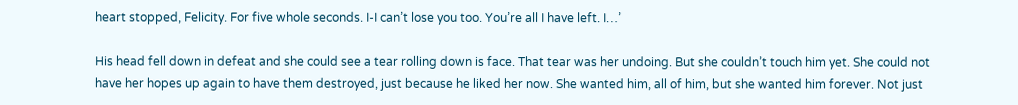heart stopped, Felicity. For five whole seconds. I-I can’t lose you too. You’re all I have left. I…’

His head fell down in defeat and she could see a tear rolling down is face. That tear was her undoing. But she couldn’t touch him yet. She could not have her hopes up again to have them destroyed, just because he liked her now. She wanted him, all of him, but she wanted him forever. Not just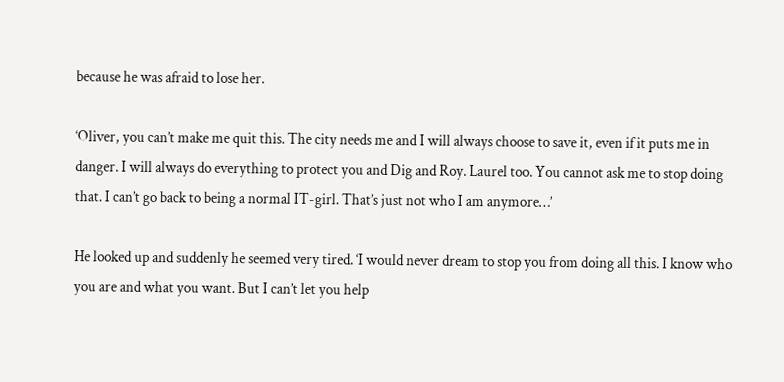because he was afraid to lose her.

‘Oliver, you can’t make me quit this. The city needs me and I will always choose to save it, even if it puts me in danger. I will always do everything to protect you and Dig and Roy. Laurel too. You cannot ask me to stop doing that. I can’t go back to being a normal IT-girl. That’s just not who I am anymore…’

He looked up and suddenly he seemed very tired. ‘I would never dream to stop you from doing all this. I know who you are and what you want. But I can’t let you help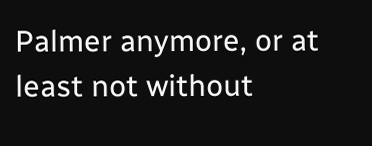Palmer anymore, or at least not without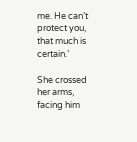me. He can’t protect you, that much is certain.’

She crossed her arms, facing him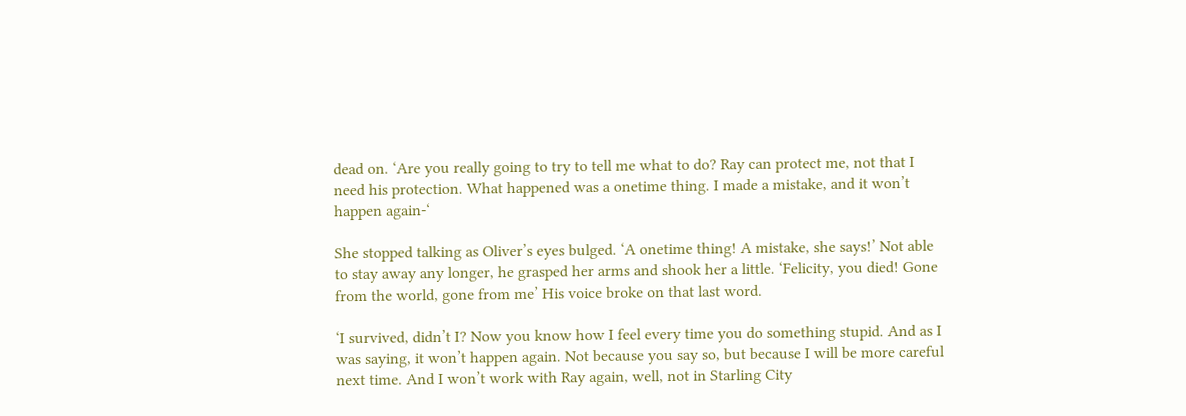dead on. ‘Are you really going to try to tell me what to do? Ray can protect me, not that I need his protection. What happened was a onetime thing. I made a mistake, and it won’t happen again-‘

She stopped talking as Oliver’s eyes bulged. ‘A onetime thing! A mistake, she says!’ Not able to stay away any longer, he grasped her arms and shook her a little. ‘Felicity, you died! Gone from the world, gone from me’ His voice broke on that last word.

‘I survived, didn’t I? Now you know how I feel every time you do something stupid. And as I was saying, it won’t happen again. Not because you say so, but because I will be more careful next time. And I won’t work with Ray again, well, not in Starling City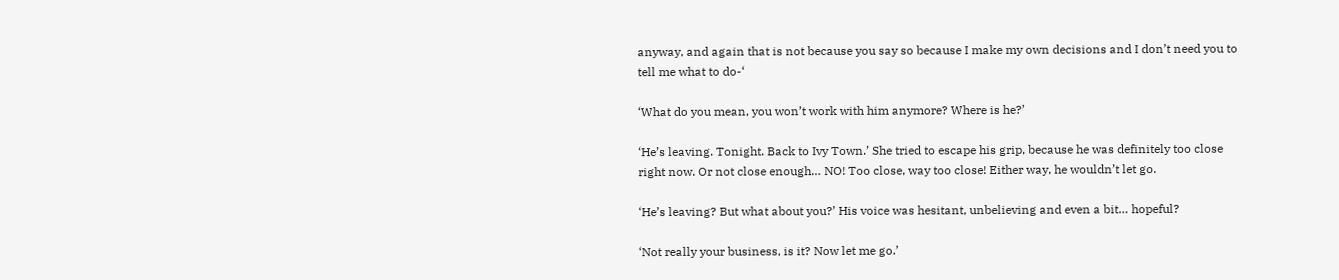anyway, and again that is not because you say so because I make my own decisions and I don’t need you to tell me what to do-‘

‘What do you mean, you won’t work with him anymore? Where is he?’

‘He’s leaving. Tonight. Back to Ivy Town.’ She tried to escape his grip, because he was definitely too close right now. Or not close enough… NO! Too close, way too close! Either way, he wouldn’t let go.

‘He’s leaving? But what about you?’ His voice was hesitant, unbelieving and even a bit… hopeful?

‘Not really your business, is it? Now let me go.’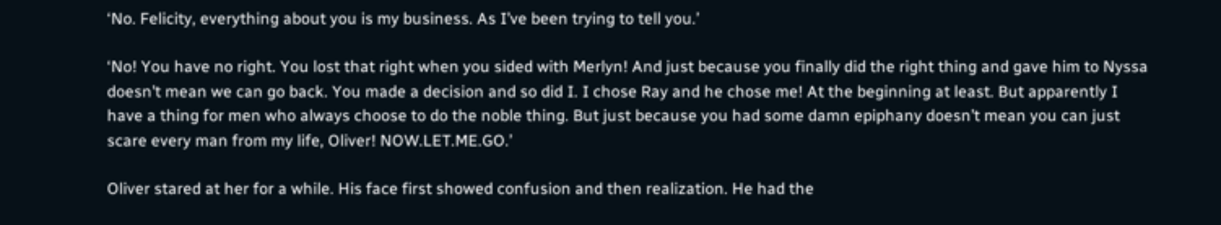‘No. Felicity, everything about you is my business. As I’ve been trying to tell you.’

‘No! You have no right. You lost that right when you sided with Merlyn! And just because you finally did the right thing and gave him to Nyssa doesn’t mean we can go back. You made a decision and so did I. I chose Ray and he chose me! At the beginning at least. But apparently I have a thing for men who always choose to do the noble thing. But just because you had some damn epiphany doesn’t mean you can just scare every man from my life, Oliver! NOW.LET.ME.GO.’

Oliver stared at her for a while. His face first showed confusion and then realization. He had the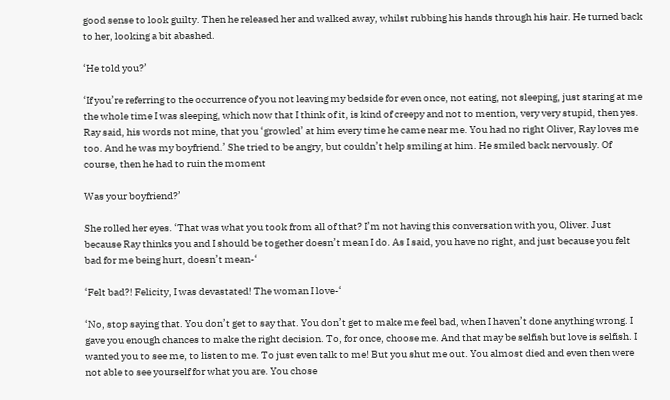good sense to look guilty. Then he released her and walked away, whilst rubbing his hands through his hair. He turned back to her, looking a bit abashed.

‘He told you?’

‘If you’re referring to the occurrence of you not leaving my bedside for even once, not eating, not sleeping, just staring at me the whole time I was sleeping, which now that I think of it, is kind of creepy and not to mention, very very stupid, then yes. Ray said, his words not mine, that you ‘growled’ at him every time he came near me. You had no right Oliver, Ray loves me too. And he was my boyfriend.’ She tried to be angry, but couldn’t help smiling at him. He smiled back nervously. Of course, then he had to ruin the moment

Was your boyfriend?’

She rolled her eyes. ‘That was what you took from all of that? I’m not having this conversation with you, Oliver. Just because Ray thinks you and I should be together doesn’t mean I do. As I said, you have no right, and just because you felt bad for me being hurt, doesn’t mean-‘

‘Felt bad?! Felicity, I was devastated! The woman I love-‘

‘No, stop saying that. You don’t get to say that. You don’t get to make me feel bad, when I haven’t done anything wrong. I gave you enough chances to make the right decision. To, for once, choose me. And that may be selfish but love is selfish. I wanted you to see me, to listen to me. To just even talk to me! But you shut me out. You almost died and even then were not able to see yourself for what you are. You chose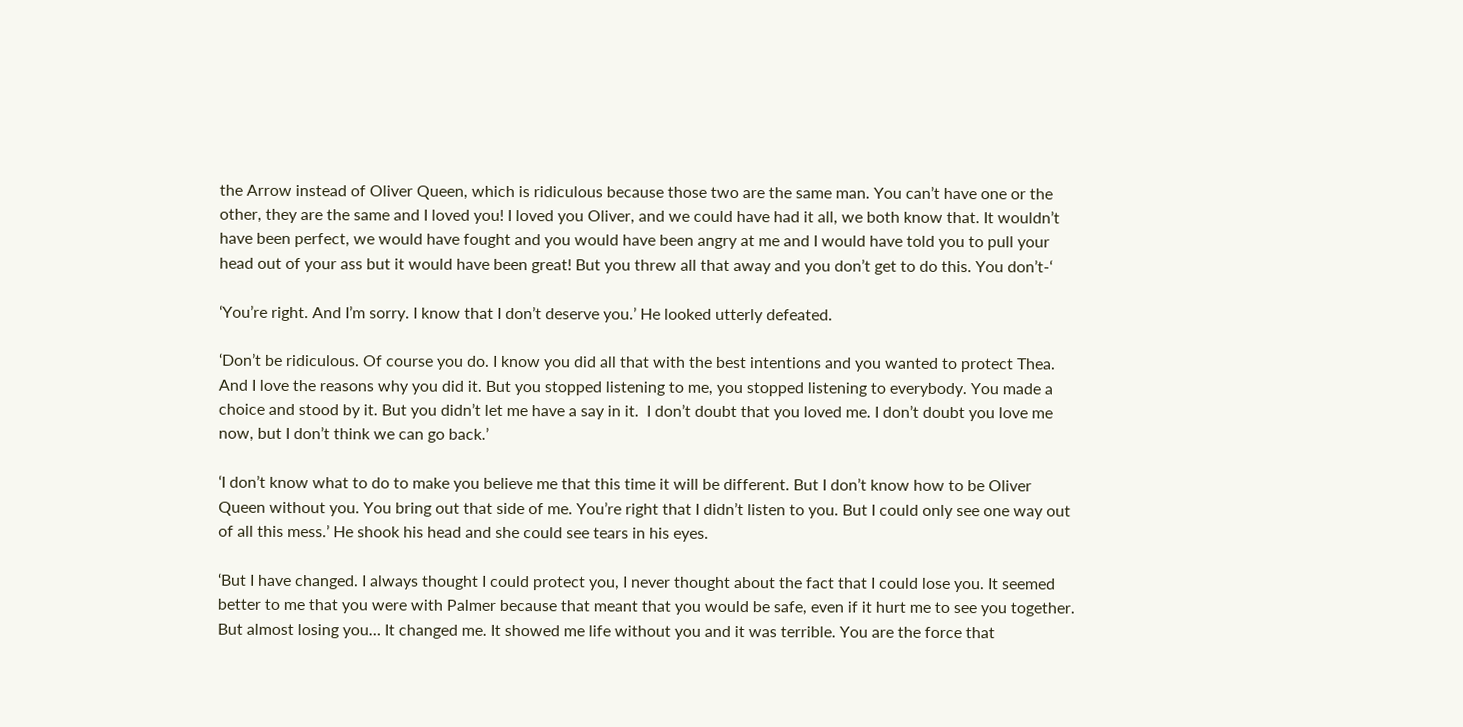the Arrow instead of Oliver Queen, which is ridiculous because those two are the same man. You can’t have one or the other, they are the same and I loved you! I loved you Oliver, and we could have had it all, we both know that. It wouldn’t have been perfect, we would have fought and you would have been angry at me and I would have told you to pull your head out of your ass but it would have been great! But you threw all that away and you don’t get to do this. You don’t-‘

‘You’re right. And I’m sorry. I know that I don’t deserve you.’ He looked utterly defeated.

‘Don’t be ridiculous. Of course you do. I know you did all that with the best intentions and you wanted to protect Thea. And I love the reasons why you did it. But you stopped listening to me, you stopped listening to everybody. You made a choice and stood by it. But you didn’t let me have a say in it.  I don’t doubt that you loved me. I don’t doubt you love me now, but I don’t think we can go back.’

‘I don’t know what to do to make you believe me that this time it will be different. But I don’t know how to be Oliver Queen without you. You bring out that side of me. You’re right that I didn’t listen to you. But I could only see one way out of all this mess.’ He shook his head and she could see tears in his eyes.

‘But I have changed. I always thought I could protect you, I never thought about the fact that I could lose you. It seemed better to me that you were with Palmer because that meant that you would be safe, even if it hurt me to see you together. But almost losing you… It changed me. It showed me life without you and it was terrible. You are the force that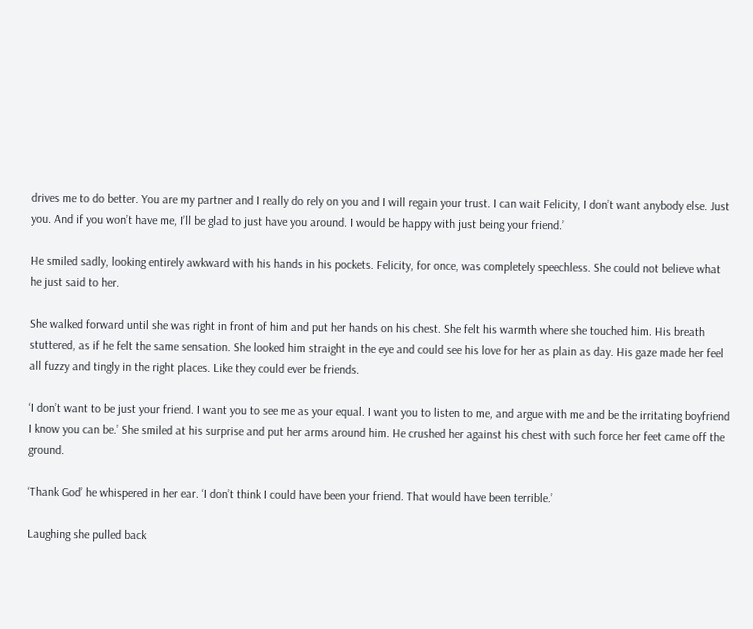drives me to do better. You are my partner and I really do rely on you and I will regain your trust. I can wait Felicity, I don’t want anybody else. Just you. And if you won’t have me, I’ll be glad to just have you around. I would be happy with just being your friend.’

He smiled sadly, looking entirely awkward with his hands in his pockets. Felicity, for once, was completely speechless. She could not believe what he just said to her.

She walked forward until she was right in front of him and put her hands on his chest. She felt his warmth where she touched him. His breath stuttered, as if he felt the same sensation. She looked him straight in the eye and could see his love for her as plain as day. His gaze made her feel all fuzzy and tingly in the right places. Like they could ever be friends.

‘I don’t want to be just your friend. I want you to see me as your equal. I want you to listen to me, and argue with me and be the irritating boyfriend I know you can be.’ She smiled at his surprise and put her arms around him. He crushed her against his chest with such force her feet came off the ground.

‘Thank God’ he whispered in her ear. ‘I don’t think I could have been your friend. That would have been terrible.’

Laughing she pulled back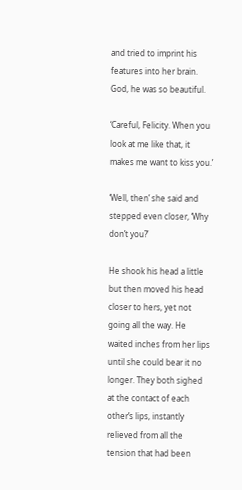and tried to imprint his features into her brain. God, he was so beautiful.

‘Careful, Felicity. When you look at me like that, it makes me want to kiss you.’

‘Well, then’ she said and stepped even closer, ‘Why don’t you?’

He shook his head a little but then moved his head closer to hers, yet not going all the way. He waited inches from her lips until she could bear it no longer. They both sighed at the contact of each other’s lips, instantly relieved from all the tension that had been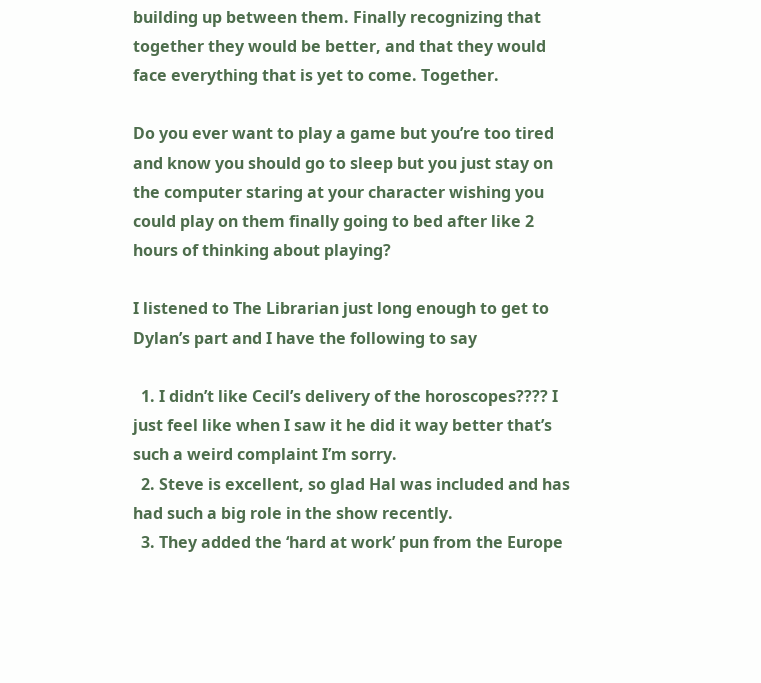building up between them. Finally recognizing that together they would be better, and that they would face everything that is yet to come. Together.

Do you ever want to play a game but you’re too tired and know you should go to sleep but you just stay on the computer staring at your character wishing you could play on them finally going to bed after like 2 hours of thinking about playing?

I listened to The Librarian just long enough to get to Dylan’s part and I have the following to say

  1. I didn’t like Cecil’s delivery of the horoscopes???? I just feel like when I saw it he did it way better that’s such a weird complaint I’m sorry.
  2. Steve is excellent, so glad Hal was included and has had such a big role in the show recently.
  3. They added the ‘hard at work’ pun from the Europe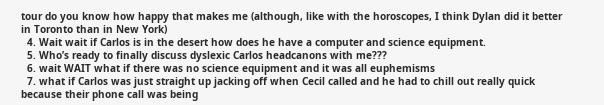tour do you know how happy that makes me (although, like with the horoscopes, I think Dylan did it better in Toronto than in New York)
  4. Wait wait if Carlos is in the desert how does he have a computer and science equipment.
  5. Who’s ready to finally discuss dyslexic Carlos headcanons with me???
  6. wait WAIT what if there was no science equipment and it was all euphemisms
  7. what if Carlos was just straight up jacking off when Cecil called and he had to chill out really quick because their phone call was being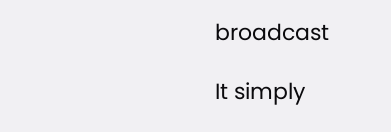broadcast

It simply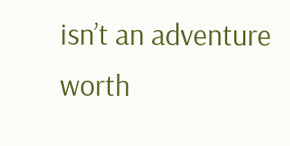isn’t an adventure worth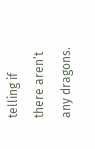telling if there aren’t any dragons.